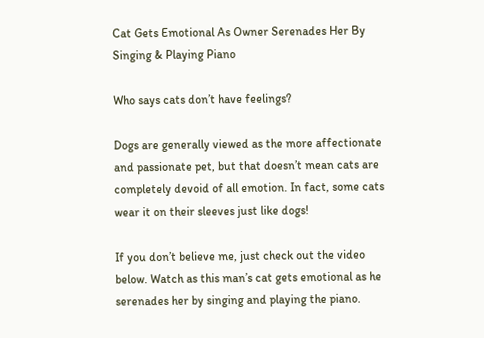Cat Gets Emotional As Owner Serenades Her By Singing & Playing Piano

Who says cats don’t have feelings?

Dogs are generally viewed as the more affectionate and passionate pet, but that doesn’t mean cats are completely devoid of all emotion. In fact, some cats wear it on their sleeves just like dogs!

If you don’t believe me, just check out the video below. Watch as this man’s cat gets emotional as he serenades her by singing and playing the piano.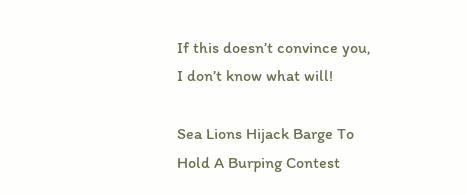If this doesn’t convince you, I don’t know what will!

Sea Lions Hijack Barge To Hold A Burping Contest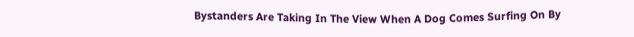Bystanders Are Taking In The View When A Dog Comes Surfing On By